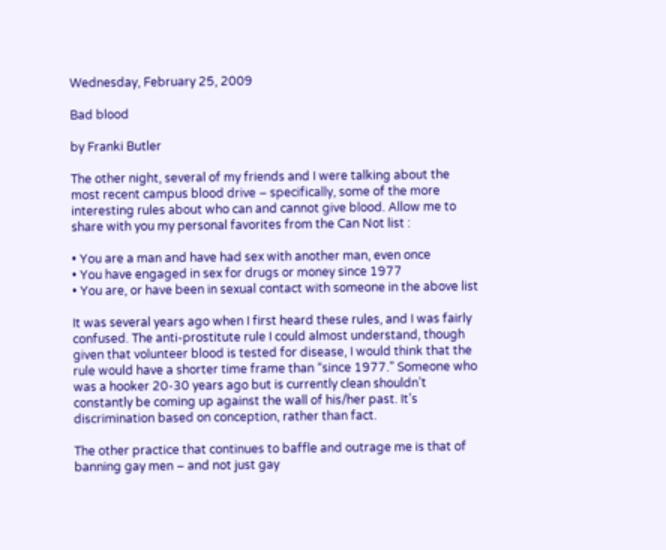Wednesday, February 25, 2009

Bad blood

by Franki Butler

The other night, several of my friends and I were talking about the most recent campus blood drive – specifically, some of the more interesting rules about who can and cannot give blood. Allow me to share with you my personal favorites from the Can Not list :

• You are a man and have had sex with another man, even once
• You have engaged in sex for drugs or money since 1977
• You are, or have been in sexual contact with someone in the above list

It was several years ago when I first heard these rules, and I was fairly confused. The anti-prostitute rule I could almost understand, though given that volunteer blood is tested for disease, I would think that the rule would have a shorter time frame than “since 1977.” Someone who was a hooker 20-30 years ago but is currently clean shouldn’t constantly be coming up against the wall of his/her past. It’s discrimination based on conception, rather than fact.

The other practice that continues to baffle and outrage me is that of banning gay men – and not just gay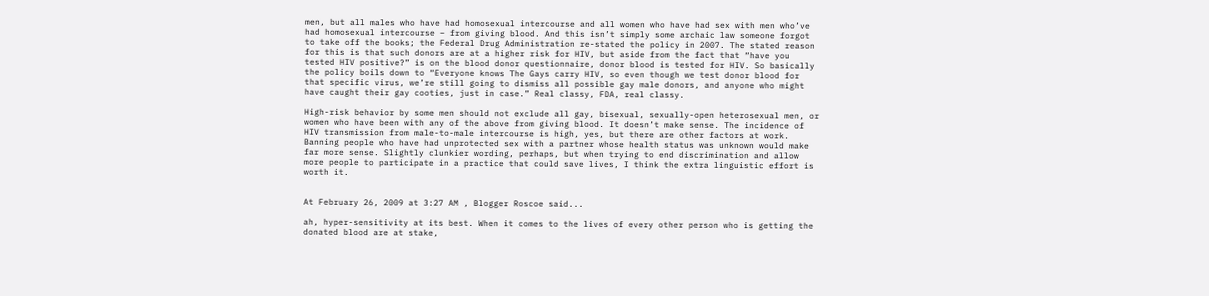men, but all males who have had homosexual intercourse and all women who have had sex with men who’ve had homosexual intercourse – from giving blood. And this isn’t simply some archaic law someone forgot to take off the books; the Federal Drug Administration re-stated the policy in 2007. The stated reason for this is that such donors are at a higher risk for HIV, but aside from the fact that “have you tested HIV positive?” is on the blood donor questionnaire, donor blood is tested for HIV. So basically the policy boils down to “Everyone knows The Gays carry HIV, so even though we test donor blood for that specific virus, we’re still going to dismiss all possible gay male donors, and anyone who might have caught their gay cooties, just in case.” Real classy, FDA, real classy.

High-risk behavior by some men should not exclude all gay, bisexual, sexually-open heterosexual men, or women who have been with any of the above from giving blood. It doesn’t make sense. The incidence of HIV transmission from male-to-male intercourse is high, yes, but there are other factors at work. Banning people who have had unprotected sex with a partner whose health status was unknown would make far more sense. Slightly clunkier wording, perhaps, but when trying to end discrimination and allow more people to participate in a practice that could save lives, I think the extra linguistic effort is worth it.


At February 26, 2009 at 3:27 AM , Blogger Roscoe said...

ah, hyper-sensitivity at its best. When it comes to the lives of every other person who is getting the donated blood are at stake,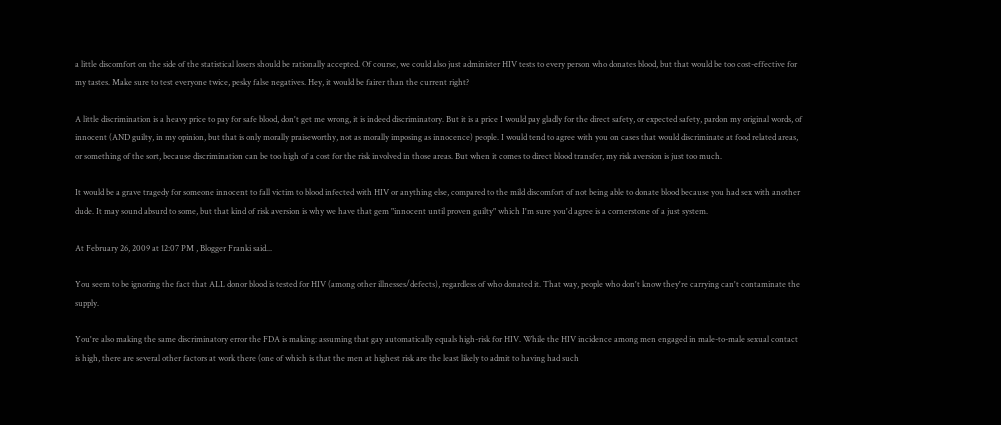a little discomfort on the side of the statistical losers should be rationally accepted. Of course, we could also just administer HIV tests to every person who donates blood, but that would be too cost-effective for my tastes. Make sure to test everyone twice, pesky false negatives. Hey, it would be fairer than the current right?

A little discrimination is a heavy price to pay for safe blood, don't get me wrong, it is indeed discriminatory. But it is a price I would pay gladly for the direct safety, or expected safety, pardon my original words, of innocent (AND guilty, in my opinion, but that is only morally praiseworthy, not as morally imposing as innocence) people. I would tend to agree with you on cases that would discriminate at food related areas, or something of the sort, because discrimination can be too high of a cost for the risk involved in those areas. But when it comes to direct blood transfer, my risk aversion is just too much.

It would be a grave tragedy for someone innocent to fall victim to blood infected with HIV or anything else, compared to the mild discomfort of not being able to donate blood because you had sex with another dude. It may sound absurd to some, but that kind of risk aversion is why we have that gem "innocent until proven guilty" which I'm sure you'd agree is a cornerstone of a just system.

At February 26, 2009 at 12:07 PM , Blogger Franki said...

You seem to be ignoring the fact that ALL donor blood is tested for HIV (among other illnesses/defects), regardless of who donated it. That way, people who don't know they're carrying can't contaminate the supply.

You're also making the same discriminatory error the FDA is making: assuming that gay automatically equals high-risk for HIV. While the HIV incidence among men engaged in male-to-male sexual contact is high, there are several other factors at work there (one of which is that the men at highest risk are the least likely to admit to having had such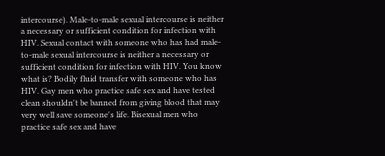intercourse). Male-to-male sexual intercourse is neither a necessary or sufficient condition for infection with HIV. Sexual contact with someone who has had male-to-male sexual intercourse is neither a necessary or sufficient condition for infection with HIV. You know what is? Bodily fluid transfer with someone who has HIV. Gay men who practice safe sex and have tested clean shouldn't be banned from giving blood that may very well save someone's life. Bisexual men who practice safe sex and have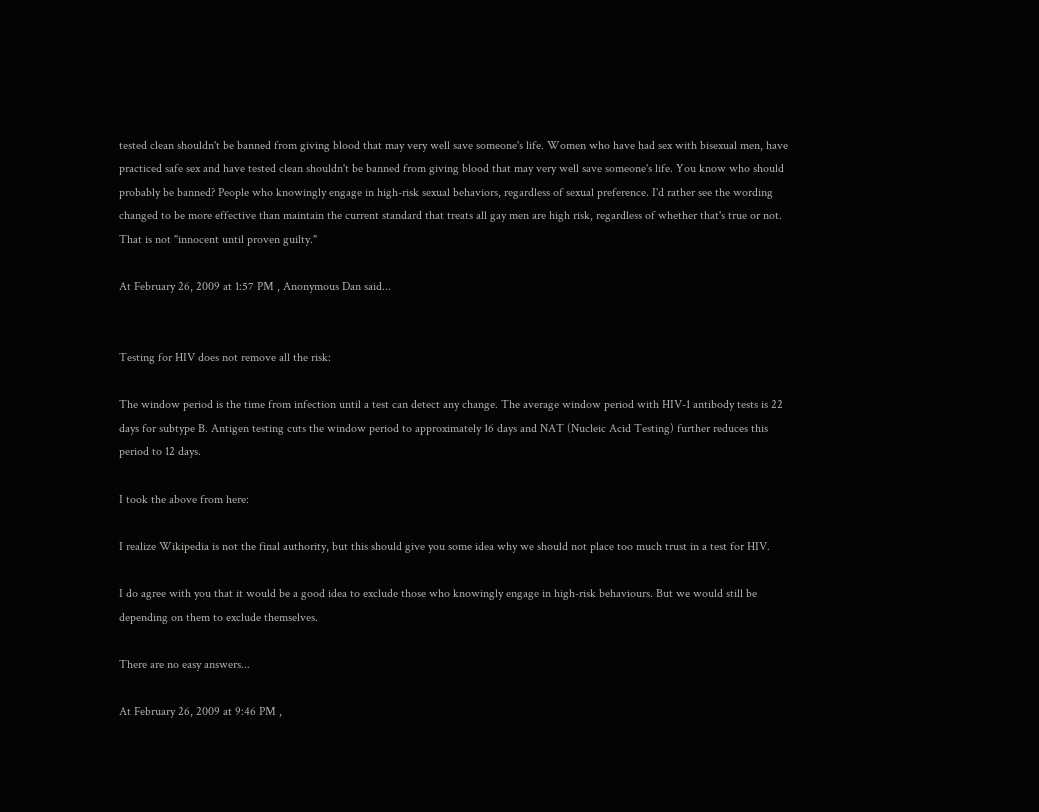tested clean shouldn't be banned from giving blood that may very well save someone's life. Women who have had sex with bisexual men, have practiced safe sex and have tested clean shouldn't be banned from giving blood that may very well save someone's life. You know who should probably be banned? People who knowingly engage in high-risk sexual behaviors, regardless of sexual preference. I'd rather see the wording changed to be more effective than maintain the current standard that treats all gay men are high risk, regardless of whether that's true or not. That is not "innocent until proven guilty."

At February 26, 2009 at 1:57 PM , Anonymous Dan said...


Testing for HIV does not remove all the risk:

The window period is the time from infection until a test can detect any change. The average window period with HIV-1 antibody tests is 22 days for subtype B. Antigen testing cuts the window period to approximately 16 days and NAT (Nucleic Acid Testing) further reduces this period to 12 days.

I took the above from here:

I realize Wikipedia is not the final authority, but this should give you some idea why we should not place too much trust in a test for HIV.

I do agree with you that it would be a good idea to exclude those who knowingly engage in high-risk behaviours. But we would still be depending on them to exclude themselves.

There are no easy answers...

At February 26, 2009 at 9:46 PM ,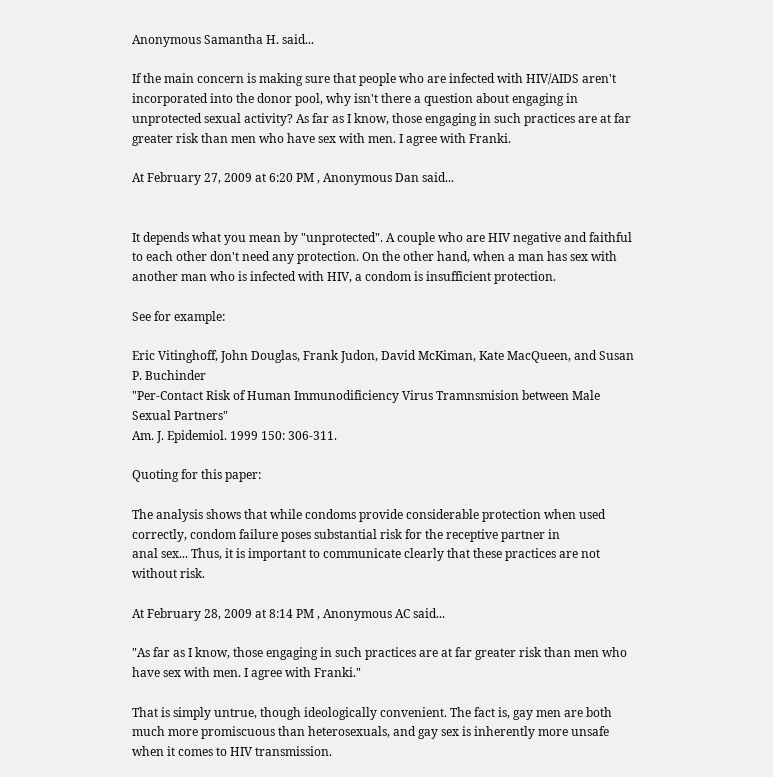Anonymous Samantha H. said...

If the main concern is making sure that people who are infected with HIV/AIDS aren't incorporated into the donor pool, why isn't there a question about engaging in unprotected sexual activity? As far as I know, those engaging in such practices are at far greater risk than men who have sex with men. I agree with Franki.

At February 27, 2009 at 6:20 PM , Anonymous Dan said...


It depends what you mean by "unprotected". A couple who are HIV negative and faithful to each other don't need any protection. On the other hand, when a man has sex with another man who is infected with HIV, a condom is insufficient protection.

See for example:

Eric Vitinghoff, John Douglas, Frank Judon, David McKiman, Kate MacQueen, and Susan P. Buchinder
"Per-Contact Risk of Human Immunodificiency Virus Tramnsmision between Male Sexual Partners"
Am. J. Epidemiol. 1999 150: 306-311.

Quoting for this paper:

The analysis shows that while condoms provide considerable protection when used correctly, condom failure poses substantial risk for the receptive partner in
anal sex... Thus, it is important to communicate clearly that these practices are not without risk.

At February 28, 2009 at 8:14 PM , Anonymous AC said...

"As far as I know, those engaging in such practices are at far greater risk than men who have sex with men. I agree with Franki."

That is simply untrue, though ideologically convenient. The fact is, gay men are both much more promiscuous than heterosexuals, and gay sex is inherently more unsafe when it comes to HIV transmission.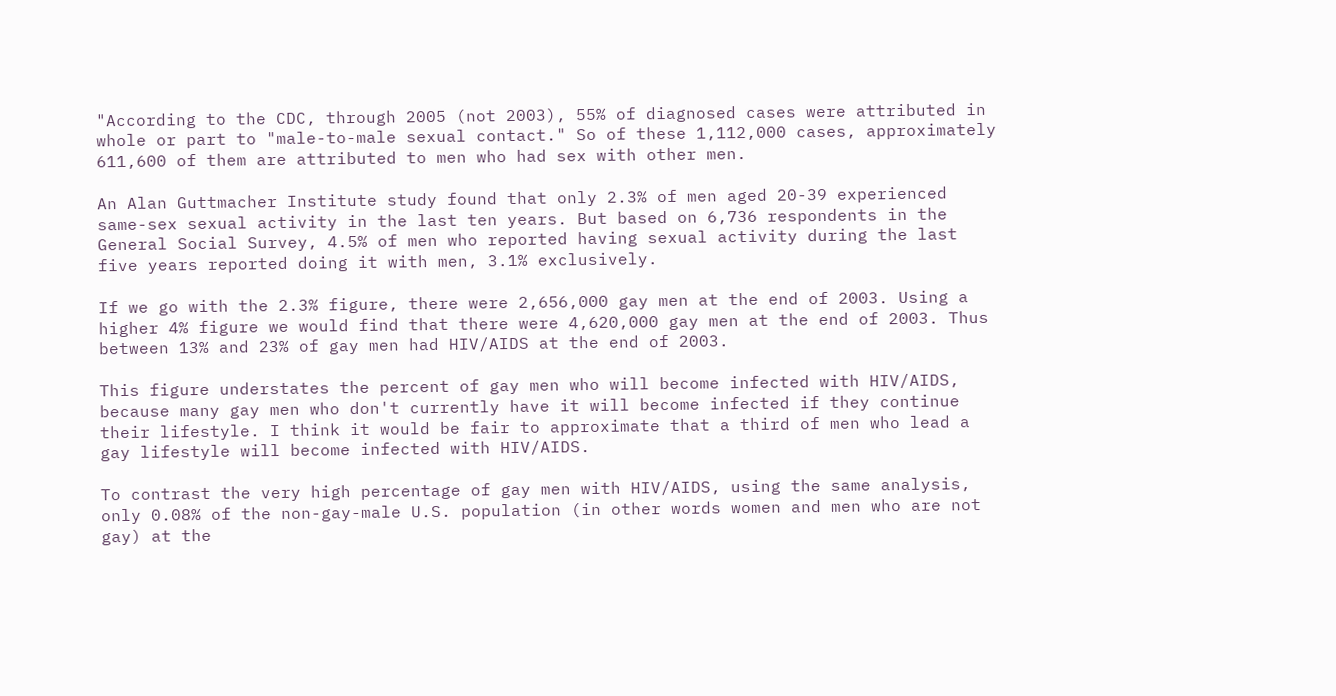"According to the CDC, through 2005 (not 2003), 55% of diagnosed cases were attributed in whole or part to "male-to-male sexual contact." So of these 1,112,000 cases, approximately 611,600 of them are attributed to men who had sex with other men.

An Alan Guttmacher Institute study found that only 2.3% of men aged 20-39 experienced same-sex sexual activity in the last ten years. But based on 6,736 respondents in the General Social Survey, 4.5% of men who reported having sexual activity during the last five years reported doing it with men, 3.1% exclusively.

If we go with the 2.3% figure, there were 2,656,000 gay men at the end of 2003. Using a higher 4% figure we would find that there were 4,620,000 gay men at the end of 2003. Thus between 13% and 23% of gay men had HIV/AIDS at the end of 2003.

This figure understates the percent of gay men who will become infected with HIV/AIDS, because many gay men who don't currently have it will become infected if they continue their lifestyle. I think it would be fair to approximate that a third of men who lead a gay lifestyle will become infected with HIV/AIDS.

To contrast the very high percentage of gay men with HIV/AIDS, using the same analysis, only 0.08% of the non-gay-male U.S. population (in other words women and men who are not gay) at the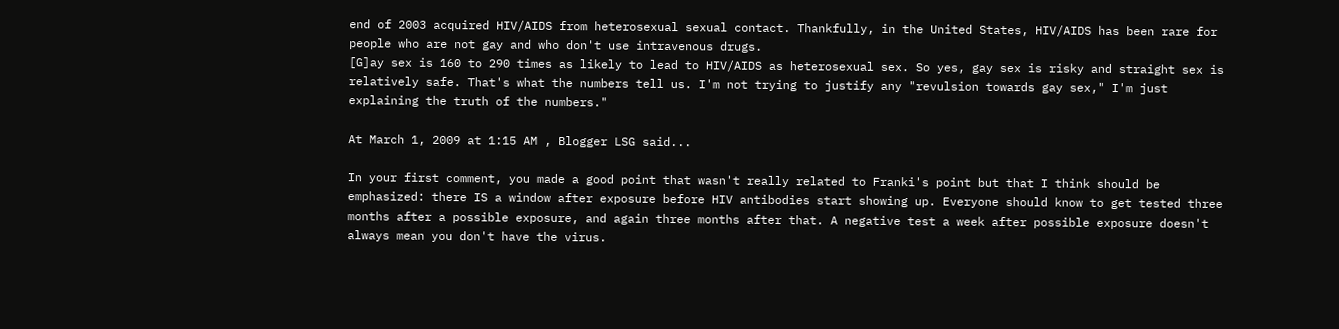end of 2003 acquired HIV/AIDS from heterosexual sexual contact. Thankfully, in the United States, HIV/AIDS has been rare for people who are not gay and who don't use intravenous drugs.
[G]ay sex is 160 to 290 times as likely to lead to HIV/AIDS as heterosexual sex. So yes, gay sex is risky and straight sex is relatively safe. That's what the numbers tell us. I'm not trying to justify any "revulsion towards gay sex," I'm just explaining the truth of the numbers."

At March 1, 2009 at 1:15 AM , Blogger LSG said...

In your first comment, you made a good point that wasn't really related to Franki's point but that I think should be emphasized: there IS a window after exposure before HIV antibodies start showing up. Everyone should know to get tested three months after a possible exposure, and again three months after that. A negative test a week after possible exposure doesn't always mean you don't have the virus.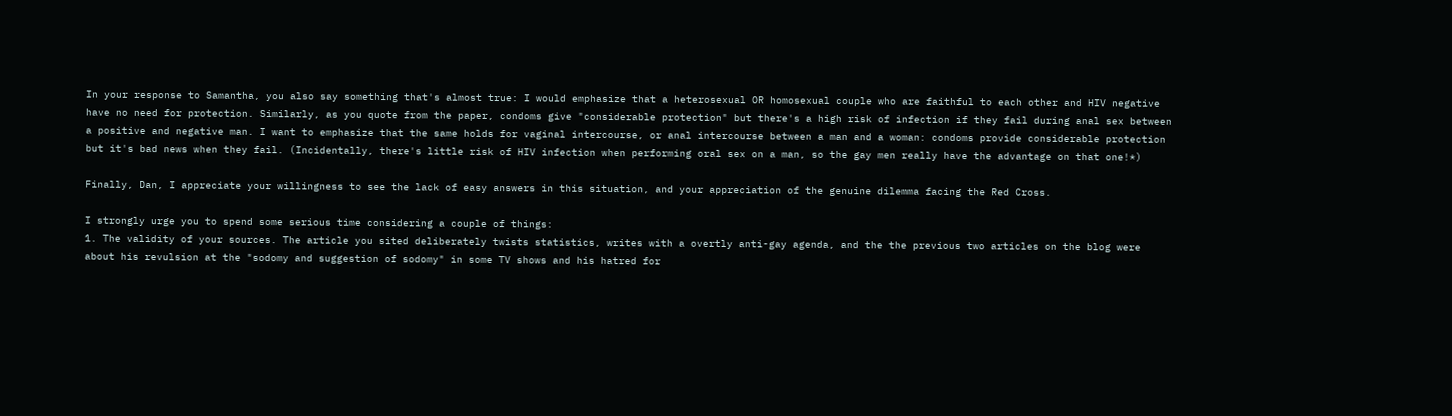In your response to Samantha, you also say something that's almost true: I would emphasize that a heterosexual OR homosexual couple who are faithful to each other and HIV negative have no need for protection. Similarly, as you quote from the paper, condoms give "considerable protection" but there's a high risk of infection if they fail during anal sex between a positive and negative man. I want to emphasize that the same holds for vaginal intercourse, or anal intercourse between a man and a woman: condoms provide considerable protection but it's bad news when they fail. (Incidentally, there's little risk of HIV infection when performing oral sex on a man, so the gay men really have the advantage on that one!*)

Finally, Dan, I appreciate your willingness to see the lack of easy answers in this situation, and your appreciation of the genuine dilemma facing the Red Cross.

I strongly urge you to spend some serious time considering a couple of things:
1. The validity of your sources. The article you sited deliberately twists statistics, writes with a overtly anti-gay agenda, and the the previous two articles on the blog were about his revulsion at the "sodomy and suggestion of sodomy" in some TV shows and his hatred for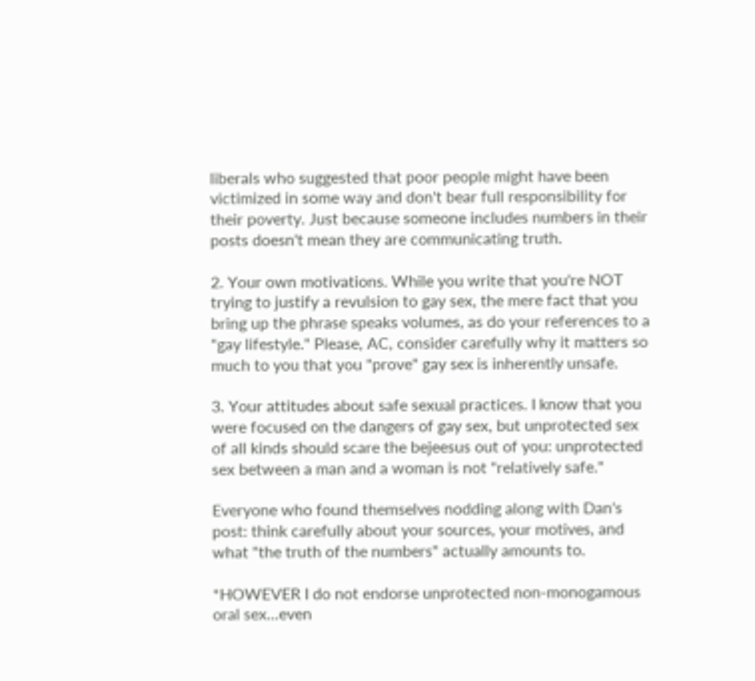liberals who suggested that poor people might have been victimized in some way and don't bear full responsibility for their poverty. Just because someone includes numbers in their posts doesn't mean they are communicating truth.

2. Your own motivations. While you write that you're NOT trying to justify a revulsion to gay sex, the mere fact that you bring up the phrase speaks volumes, as do your references to a "gay lifestyle." Please, AC, consider carefully why it matters so much to you that you "prove" gay sex is inherently unsafe.

3. Your attitudes about safe sexual practices. I know that you were focused on the dangers of gay sex, but unprotected sex of all kinds should scare the bejeesus out of you: unprotected sex between a man and a woman is not "relatively safe."

Everyone who found themselves nodding along with Dan's post: think carefully about your sources, your motives, and what "the truth of the numbers" actually amounts to.

*HOWEVER I do not endorse unprotected non-monogamous oral sex...even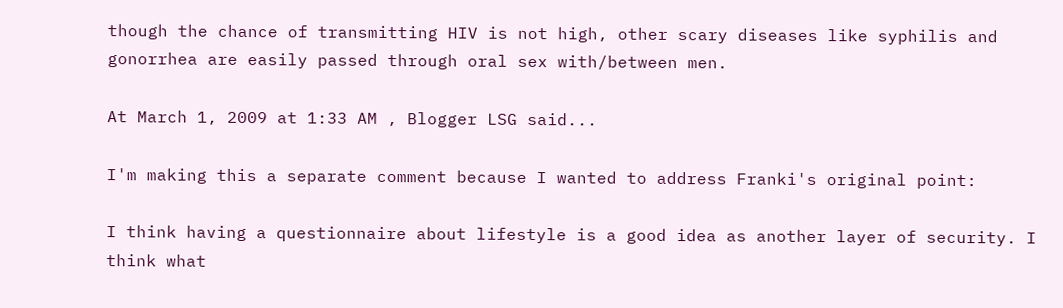though the chance of transmitting HIV is not high, other scary diseases like syphilis and gonorrhea are easily passed through oral sex with/between men.

At March 1, 2009 at 1:33 AM , Blogger LSG said...

I'm making this a separate comment because I wanted to address Franki's original point:

I think having a questionnaire about lifestyle is a good idea as another layer of security. I think what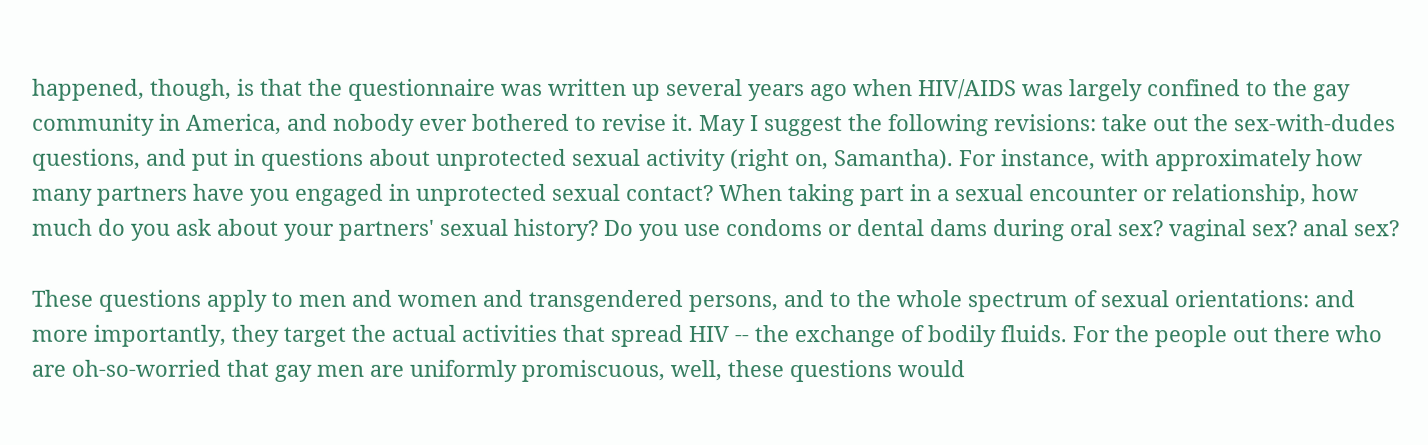happened, though, is that the questionnaire was written up several years ago when HIV/AIDS was largely confined to the gay community in America, and nobody ever bothered to revise it. May I suggest the following revisions: take out the sex-with-dudes questions, and put in questions about unprotected sexual activity (right on, Samantha). For instance, with approximately how many partners have you engaged in unprotected sexual contact? When taking part in a sexual encounter or relationship, how much do you ask about your partners' sexual history? Do you use condoms or dental dams during oral sex? vaginal sex? anal sex?

These questions apply to men and women and transgendered persons, and to the whole spectrum of sexual orientations: and more importantly, they target the actual activities that spread HIV -- the exchange of bodily fluids. For the people out there who are oh-so-worried that gay men are uniformly promiscuous, well, these questions would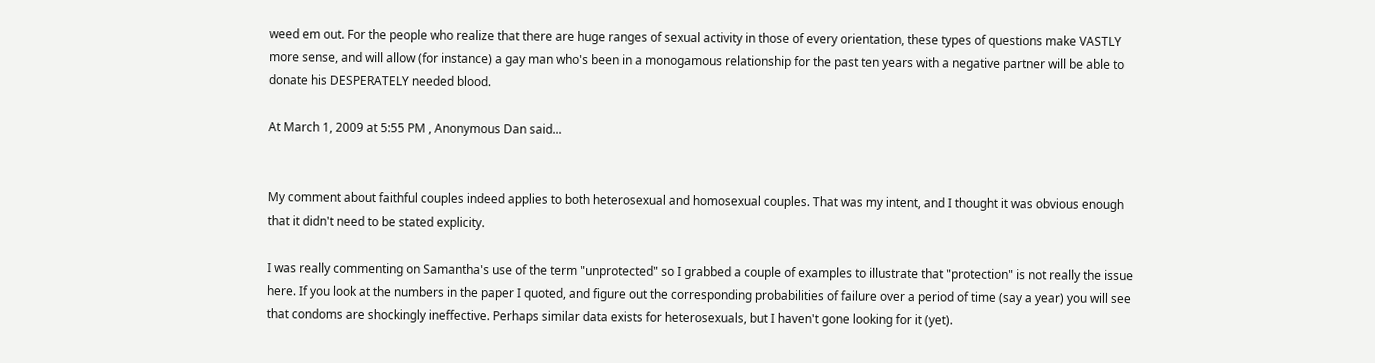weed em out. For the people who realize that there are huge ranges of sexual activity in those of every orientation, these types of questions make VASTLY more sense, and will allow (for instance) a gay man who's been in a monogamous relationship for the past ten years with a negative partner will be able to donate his DESPERATELY needed blood.

At March 1, 2009 at 5:55 PM , Anonymous Dan said...


My comment about faithful couples indeed applies to both heterosexual and homosexual couples. That was my intent, and I thought it was obvious enough that it didn't need to be stated explicity.

I was really commenting on Samantha's use of the term "unprotected" so I grabbed a couple of examples to illustrate that "protection" is not really the issue here. If you look at the numbers in the paper I quoted, and figure out the corresponding probabilities of failure over a period of time (say a year) you will see that condoms are shockingly ineffective. Perhaps similar data exists for heterosexuals, but I haven't gone looking for it (yet).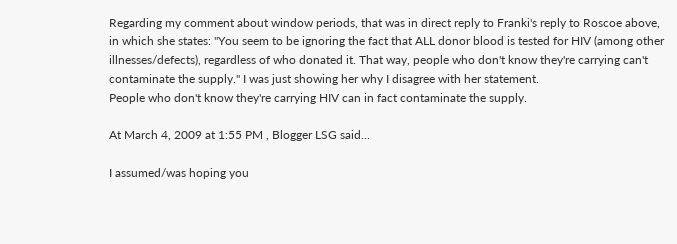Regarding my comment about window periods, that was in direct reply to Franki's reply to Roscoe above, in which she states: "You seem to be ignoring the fact that ALL donor blood is tested for HIV (among other illnesses/defects), regardless of who donated it. That way, people who don't know they're carrying can't contaminate the supply." I was just showing her why I disagree with her statement.
People who don't know they're carrying HIV can in fact contaminate the supply.

At March 4, 2009 at 1:55 PM , Blogger LSG said...

I assumed/was hoping you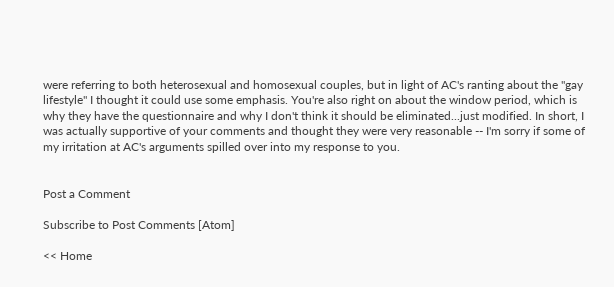were referring to both heterosexual and homosexual couples, but in light of AC's ranting about the "gay lifestyle" I thought it could use some emphasis. You're also right on about the window period, which is why they have the questionnaire and why I don't think it should be eliminated...just modified. In short, I was actually supportive of your comments and thought they were very reasonable -- I'm sorry if some of my irritation at AC's arguments spilled over into my response to you.


Post a Comment

Subscribe to Post Comments [Atom]

<< Home